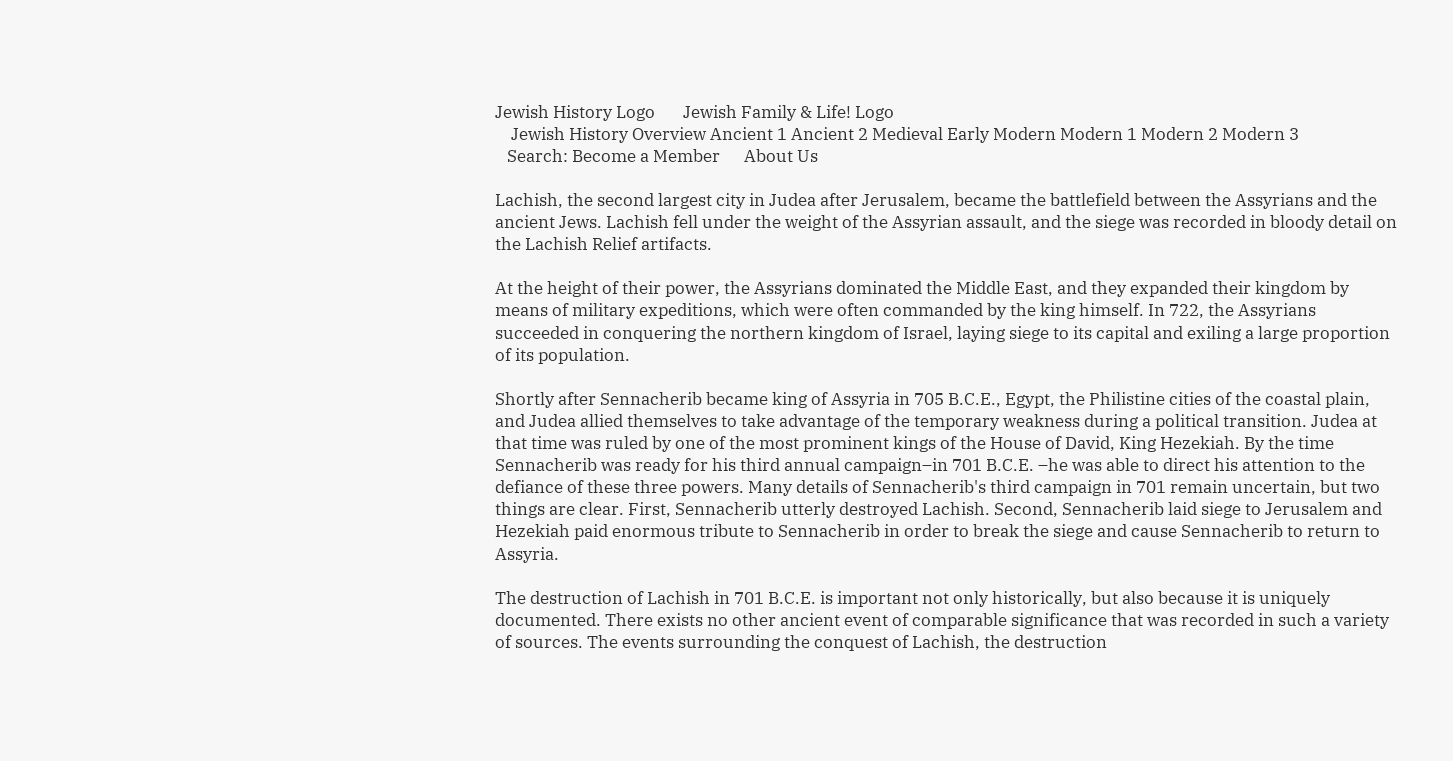Jewish History Logo       Jewish Family & Life! Logo
    Jewish History Overview Ancient 1 Ancient 2 Medieval Early Modern Modern 1 Modern 2 Modern 3
   Search: Become a Member      About Us

Lachish, the second largest city in Judea after Jerusalem, became the battlefield between the Assyrians and the ancient Jews. Lachish fell under the weight of the Assyrian assault, and the siege was recorded in bloody detail on the Lachish Relief artifacts.

At the height of their power, the Assyrians dominated the Middle East, and they expanded their kingdom by means of military expeditions, which were often commanded by the king himself. In 722, the Assyrians succeeded in conquering the northern kingdom of Israel, laying siege to its capital and exiling a large proportion of its population.

Shortly after Sennacherib became king of Assyria in 705 B.C.E., Egypt, the Philistine cities of the coastal plain, and Judea allied themselves to take advantage of the temporary weakness during a political transition. Judea at that time was ruled by one of the most prominent kings of the House of David, King Hezekiah. By the time Sennacherib was ready for his third annual campaign–in 701 B.C.E. –he was able to direct his attention to the defiance of these three powers. Many details of Sennacherib's third campaign in 701 remain uncertain, but two things are clear. First, Sennacherib utterly destroyed Lachish. Second, Sennacherib laid siege to Jerusalem and Hezekiah paid enormous tribute to Sennacherib in order to break the siege and cause Sennacherib to return to Assyria.

The destruction of Lachish in 701 B.C.E. is important not only historically, but also because it is uniquely documented. There exists no other ancient event of comparable significance that was recorded in such a variety of sources. The events surrounding the conquest of Lachish, the destruction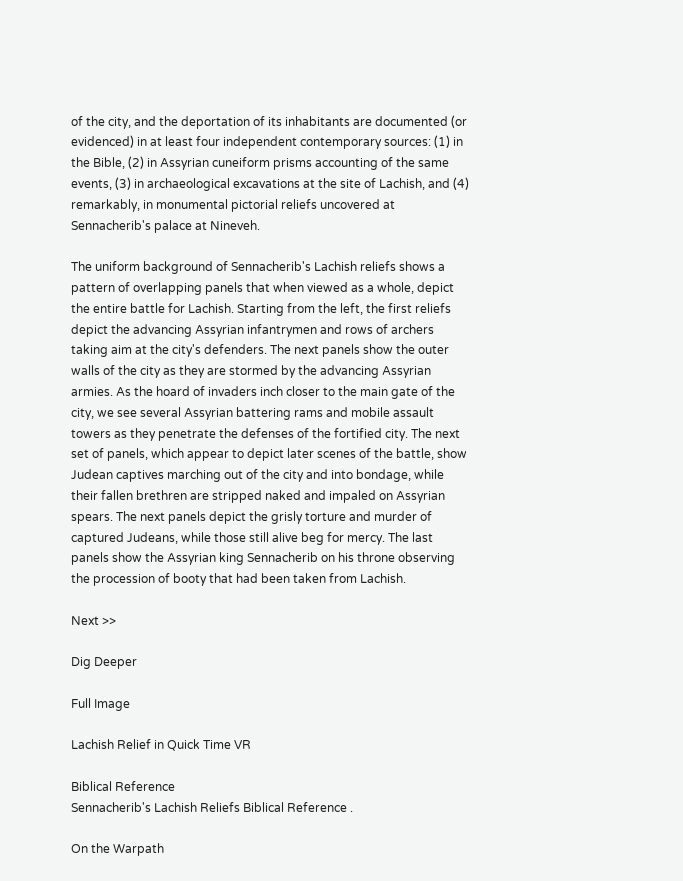of the city, and the deportation of its inhabitants are documented (or evidenced) in at least four independent contemporary sources: (1) in the Bible, (2) in Assyrian cuneiform prisms accounting of the same events, (3) in archaeological excavations at the site of Lachish, and (4) remarkably, in monumental pictorial reliefs uncovered at Sennacherib's palace at Nineveh.

The uniform background of Sennacherib's Lachish reliefs shows a pattern of overlapping panels that when viewed as a whole, depict the entire battle for Lachish. Starting from the left, the first reliefs depict the advancing Assyrian infantrymen and rows of archers taking aim at the city's defenders. The next panels show the outer walls of the city as they are stormed by the advancing Assyrian armies. As the hoard of invaders inch closer to the main gate of the city, we see several Assyrian battering rams and mobile assault towers as they penetrate the defenses of the fortified city. The next set of panels, which appear to depict later scenes of the battle, show Judean captives marching out of the city and into bondage, while their fallen brethren are stripped naked and impaled on Assyrian spears. The next panels depict the grisly torture and murder of captured Judeans, while those still alive beg for mercy. The last panels show the Assyrian king Sennacherib on his throne observing the procession of booty that had been taken from Lachish.

Next >>

Dig Deeper

Full Image

Lachish Relief in Quick Time VR

Biblical Reference
Sennacherib's Lachish Reliefs Biblical Reference .

On the Warpath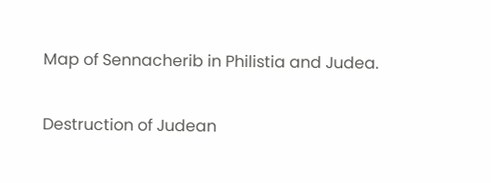Map of Sennacherib in Philistia and Judea.

Destruction of Judean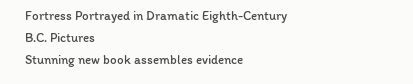Fortress Portrayed in Dramatic Eighth-Century B.C. Pictures
Stunning new book assembles evidence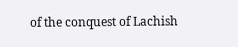of the conquest of Lachish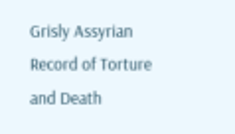Grisly Assyrian Record of Torture and Death